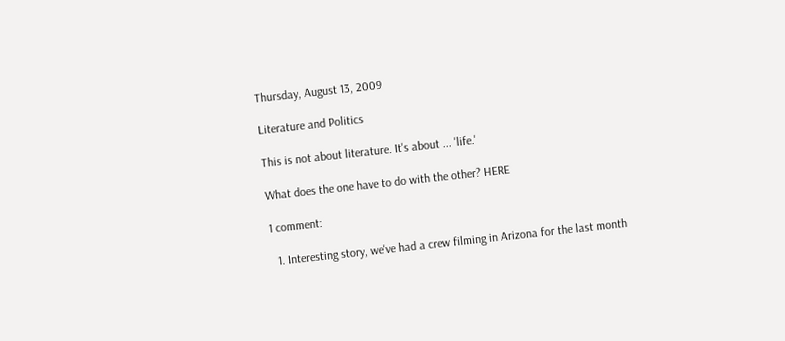Thursday, August 13, 2009

Literature and Politics

This is not about literature. It's about ... 'life.'

What does the one have to do with the other? HERE

1 comment:

  1. Interesting story, we've had a crew filming in Arizona for the last month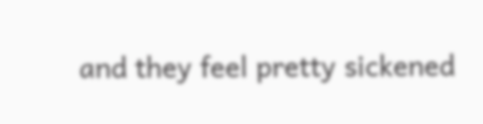and they feel pretty sickened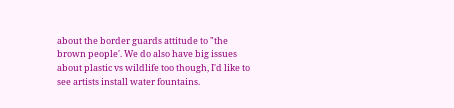about the border guards attitude to "the brown people'. We do also have big issues about plastic vs wildlife too though, I'd like to see artists install water fountains.